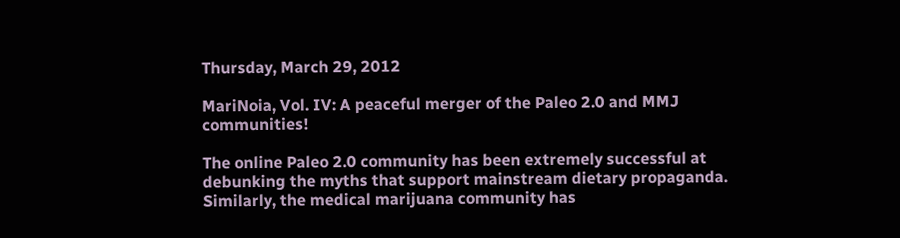Thursday, March 29, 2012

MariNoia, Vol. IV: A peaceful merger of the Paleo 2.0 and MMJ communities!

The online Paleo 2.0 community has been extremely successful at debunking the myths that support mainstream dietary propaganda.  Similarly, the medical marijuana community has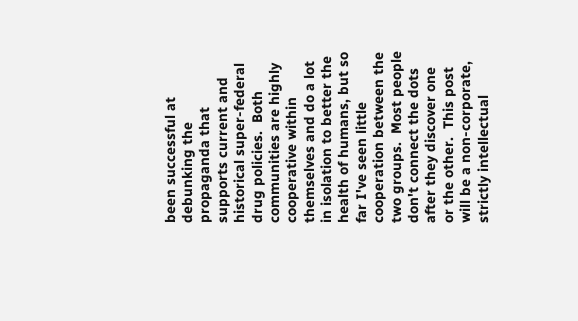been successful at debunking the propaganda that supports current and historical super-federal drug policies.  Both communities are highly cooperative within themselves and do a lot in isolation to better the health of humans, but so far I've seen little cooperation between the two groups.  Most people don't connect the dots after they discover one or the other.  This post will be a non-corporate, strictly intellectual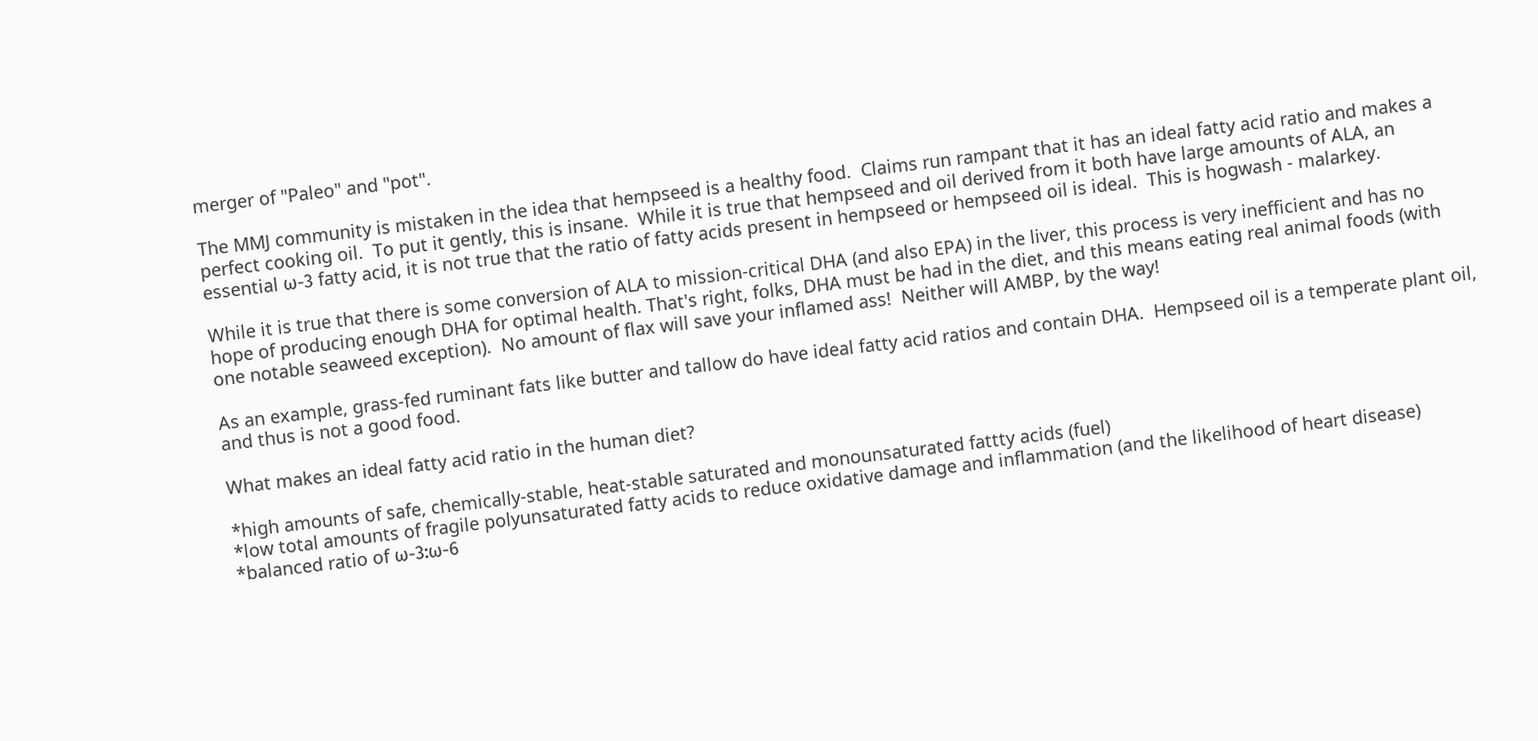merger of "Paleo" and "pot".

The MMJ community is mistaken in the idea that hempseed is a healthy food.  Claims run rampant that it has an ideal fatty acid ratio and makes a perfect cooking oil.  To put it gently, this is insane.  While it is true that hempseed and oil derived from it both have large amounts of ALA, an essential ω-3 fatty acid, it is not true that the ratio of fatty acids present in hempseed or hempseed oil is ideal.  This is hogwash - malarkey.

While it is true that there is some conversion of ALA to mission-critical DHA (and also EPA) in the liver, this process is very inefficient and has no hope of producing enough DHA for optimal health. That's right, folks, DHA must be had in the diet, and this means eating real animal foods (with one notable seaweed exception).  No amount of flax will save your inflamed ass!  Neither will AMBP, by the way!

As an example, grass-fed ruminant fats like butter and tallow do have ideal fatty acid ratios and contain DHA.  Hempseed oil is a temperate plant oil, and thus is not a good food.

What makes an ideal fatty acid ratio in the human diet?

*high amounts of safe, chemically-stable, heat-stable saturated and monounsaturated fattty acids (fuel)
*low total amounts of fragile polyunsaturated fatty acids to reduce oxidative damage and inflammation (and the likelihood of heart disease)
*balanced ratio of ω-3:ω-6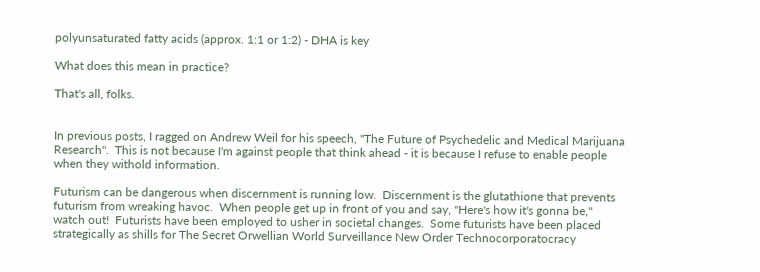polyunsaturated fatty acids (approx. 1:1 or 1:2) - DHA is key

What does this mean in practice?

That's all, folks.


In previous posts, I ragged on Andrew Weil for his speech, "The Future of Psychedelic and Medical Marijuana Research".  This is not because I'm against people that think ahead - it is because I refuse to enable people when they withold information.

Futurism can be dangerous when discernment is running low.  Discernment is the glutathione that prevents futurism from wreaking havoc.  When people get up in front of you and say, "Here's how it's gonna be," watch out!  Futurists have been employed to usher in societal changes.  Some futurists have been placed strategically as shills for The Secret Orwellian World Surveillance New Order Technocorporatocracy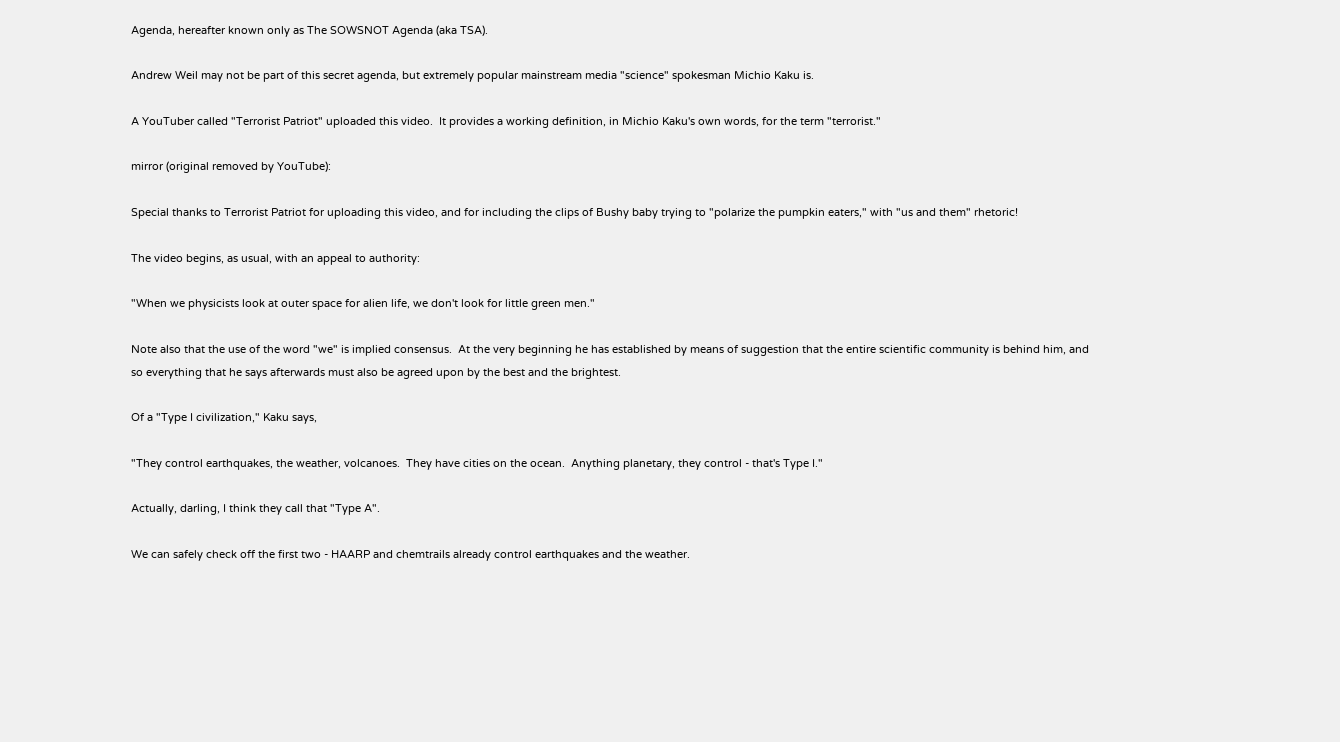Agenda, hereafter known only as The SOWSNOT Agenda (aka TSA).

Andrew Weil may not be part of this secret agenda, but extremely popular mainstream media "science" spokesman Michio Kaku is.

A YouTuber called "Terrorist Patriot" uploaded this video.  It provides a working definition, in Michio Kaku's own words, for the term "terrorist."

mirror (original removed by YouTube):

Special thanks to Terrorist Patriot for uploading this video, and for including the clips of Bushy baby trying to "polarize the pumpkin eaters," with "us and them" rhetoric!

The video begins, as usual, with an appeal to authority:

"When we physicists look at outer space for alien life, we don't look for little green men."

Note also that the use of the word "we" is implied consensus.  At the very beginning he has established by means of suggestion that the entire scientific community is behind him, and so everything that he says afterwards must also be agreed upon by the best and the brightest.

Of a "Type I civilization," Kaku says,

"They control earthquakes, the weather, volcanoes.  They have cities on the ocean.  Anything planetary, they control - that's Type I."

Actually, darling, I think they call that "Type A".

We can safely check off the first two - HAARP and chemtrails already control earthquakes and the weather.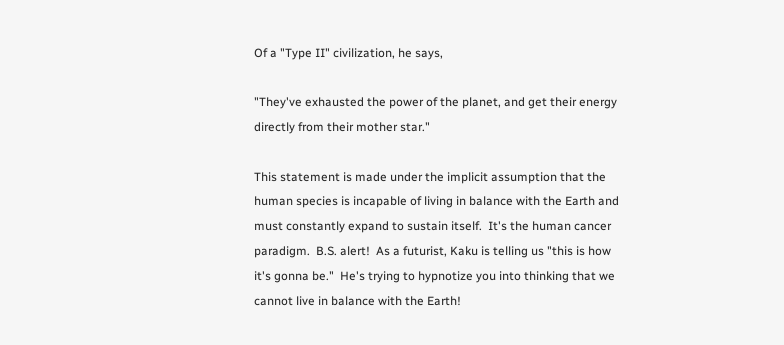Of a "Type II" civilization, he says,

"They've exhausted the power of the planet, and get their energy directly from their mother star."

This statement is made under the implicit assumption that the human species is incapable of living in balance with the Earth and must constantly expand to sustain itself.  It's the human cancer paradigm.  B.S. alert!  As a futurist, Kaku is telling us "this is how it's gonna be."  He's trying to hypnotize you into thinking that we cannot live in balance with the Earth!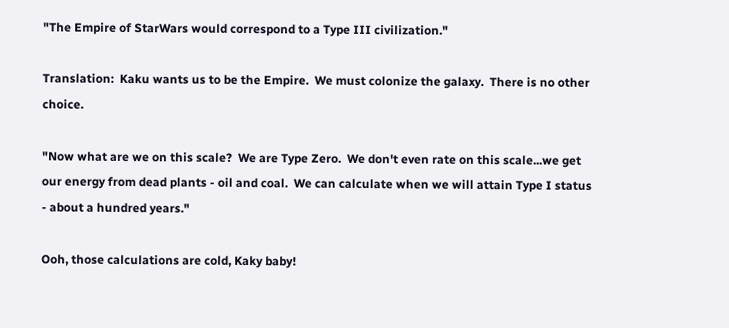"The Empire of StarWars would correspond to a Type III civilization."

Translation:  Kaku wants us to be the Empire.  We must colonize the galaxy.  There is no other choice.

"Now what are we on this scale?  We are Type Zero.  We don't even rate on this scale...we get our energy from dead plants - oil and coal.  We can calculate when we will attain Type I status - about a hundred years."

Ooh, those calculations are cold, Kaky baby!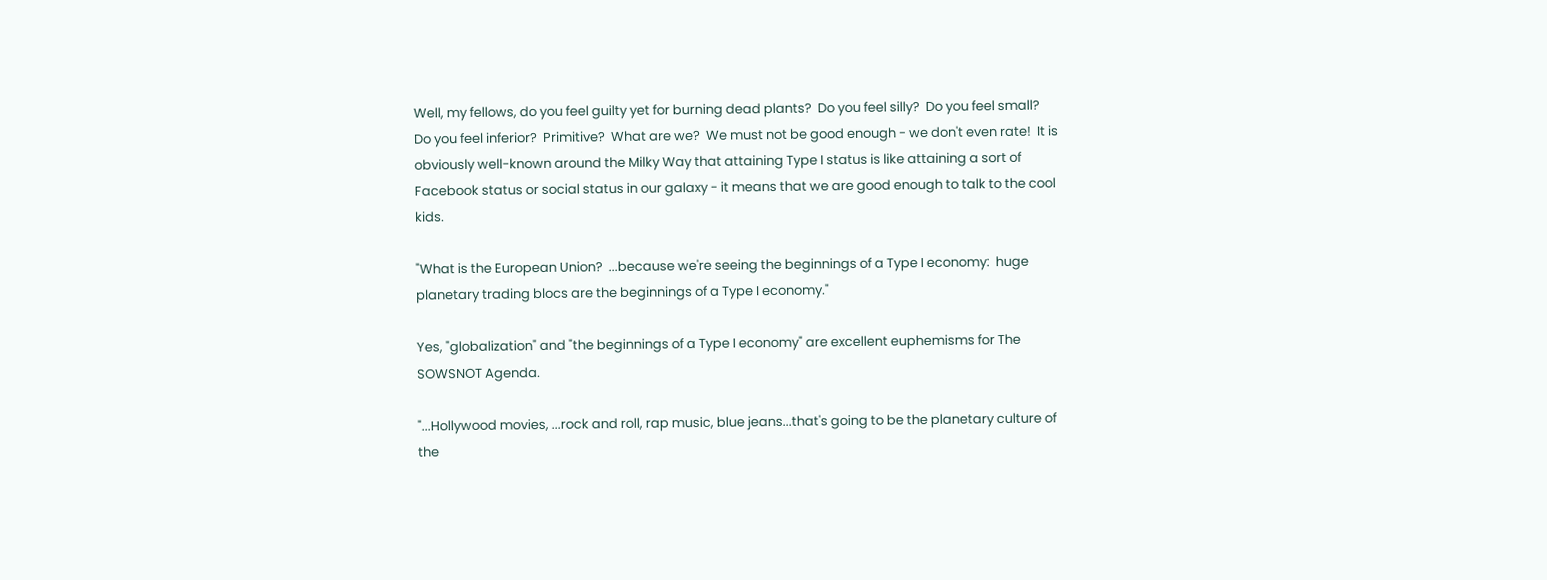Well, my fellows, do you feel guilty yet for burning dead plants?  Do you feel silly?  Do you feel small?  Do you feel inferior?  Primitive?  What are we?  We must not be good enough - we don't even rate!  It is obviously well-known around the Milky Way that attaining Type I status is like attaining a sort of Facebook status or social status in our galaxy - it means that we are good enough to talk to the cool kids.

"What is the European Union?  ...because we're seeing the beginnings of a Type I economy:  huge planetary trading blocs are the beginnings of a Type I economy."

Yes, "globalization" and "the beginnings of a Type I economy" are excellent euphemisms for The SOWSNOT Agenda.

"...Hollywood movies, ...rock and roll, rap music, blue jeans...that's going to be the planetary culture of the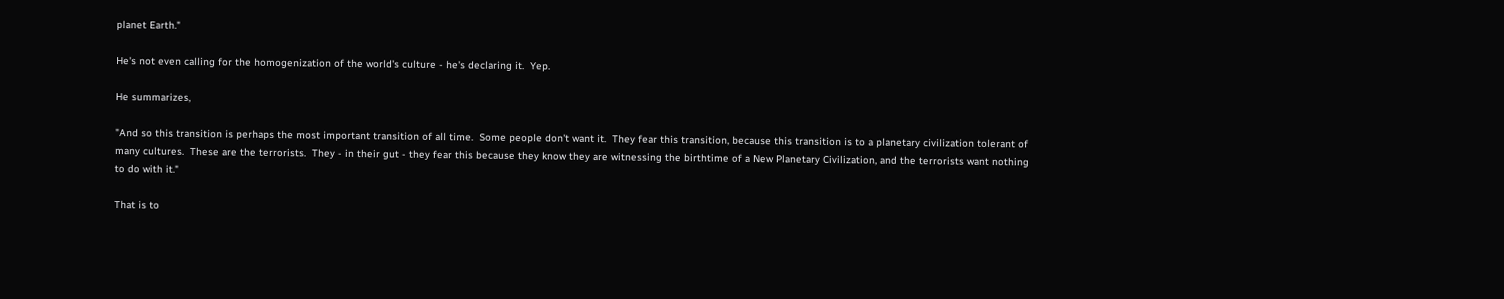planet Earth."

He's not even calling for the homogenization of the world's culture - he's declaring it.  Yep.

He summarizes,

"And so this transition is perhaps the most important transition of all time.  Some people don't want it.  They fear this transition, because this transition is to a planetary civilization tolerant of many cultures.  These are the terrorists.  They - in their gut - they fear this because they know they are witnessing the birthtime of a New Planetary Civilization, and the terrorists want nothing to do with it."

That is to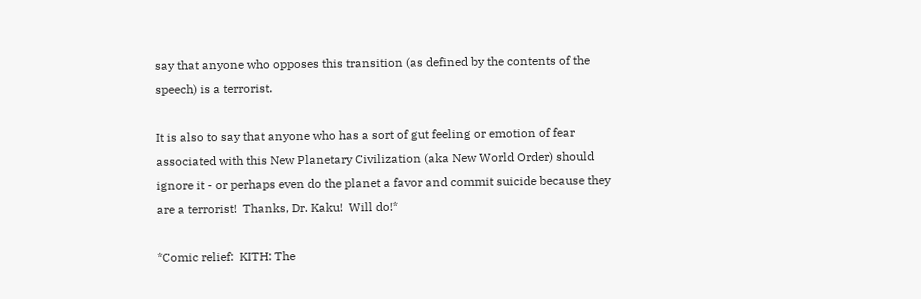say that anyone who opposes this transition (as defined by the contents of the speech) is a terrorist.

It is also to say that anyone who has a sort of gut feeling or emotion of fear associated with this New Planetary Civilization (aka New World Order) should ignore it - or perhaps even do the planet a favor and commit suicide because they are a terrorist!  Thanks, Dr. Kaku!  Will do!*

*Comic relief:  KITH: The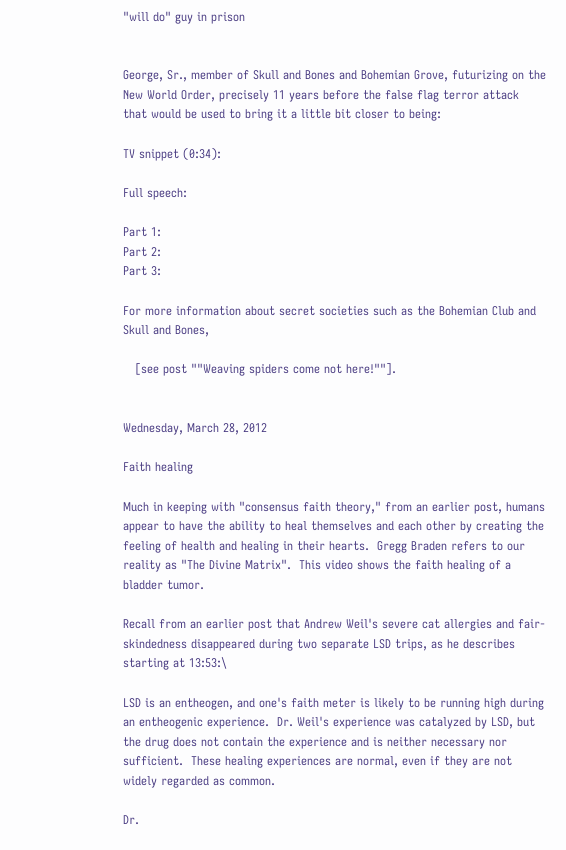"will do" guy in prison


George, Sr., member of Skull and Bones and Bohemian Grove, futurizing on the New World Order, precisely 11 years before the false flag terror attack that would be used to bring it a little bit closer to being:

TV snippet (0:34):

Full speech:

Part 1:
Part 2:
Part 3:

For more information about secret societies such as the Bohemian Club and Skull and Bones,

   [see post ""Weaving spiders come not here!""].


Wednesday, March 28, 2012

Faith healing

Much in keeping with "consensus faith theory," from an earlier post, humans appear to have the ability to heal themselves and each other by creating the feeling of health and healing in their hearts.  Gregg Braden refers to our reality as "The Divine Matrix".  This video shows the faith healing of a bladder tumor.

Recall from an earlier post that Andrew Weil's severe cat allergies and fair-skindedness disappeared during two separate LSD trips, as he describes starting at 13:53:\

LSD is an entheogen, and one's faith meter is likely to be running high during an entheogenic experience.  Dr. Weil's experience was catalyzed by LSD, but the drug does not contain the experience and is neither necessary nor sufficient.  These healing experiences are normal, even if they are not widely regarded as common.

Dr.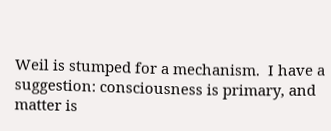Weil is stumped for a mechanism.  I have a suggestion: consciousness is primary, and matter is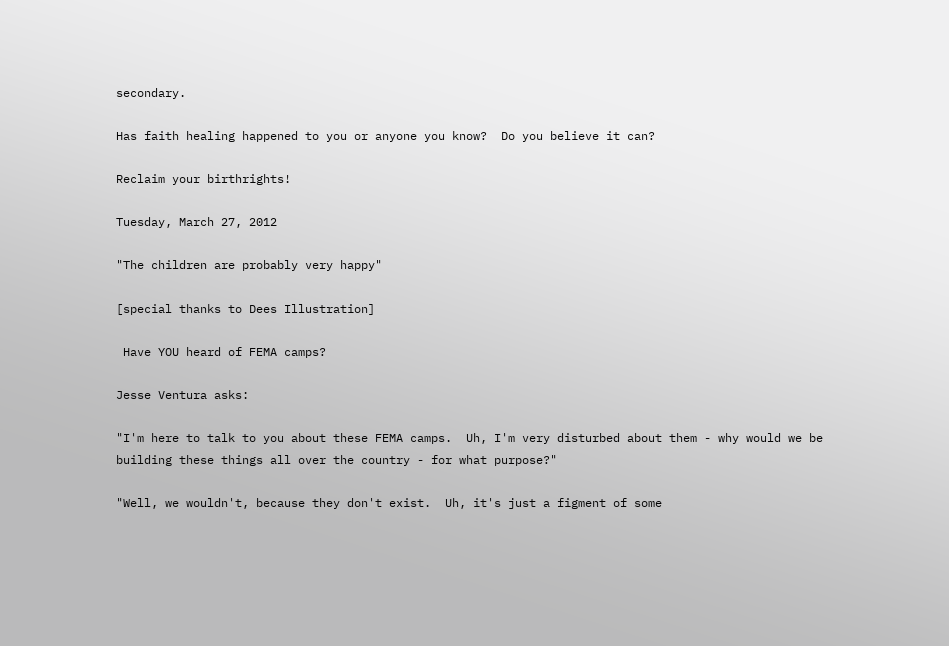secondary.

Has faith healing happened to you or anyone you know?  Do you believe it can?

Reclaim your birthrights!

Tuesday, March 27, 2012

"The children are probably very happy"

[special thanks to Dees Illustration]

 Have YOU heard of FEMA camps?

Jesse Ventura asks:

"I'm here to talk to you about these FEMA camps.  Uh, I'm very disturbed about them - why would we be building these things all over the country - for what purpose?"

"Well, we wouldn't, because they don't exist.  Uh, it's just a figment of some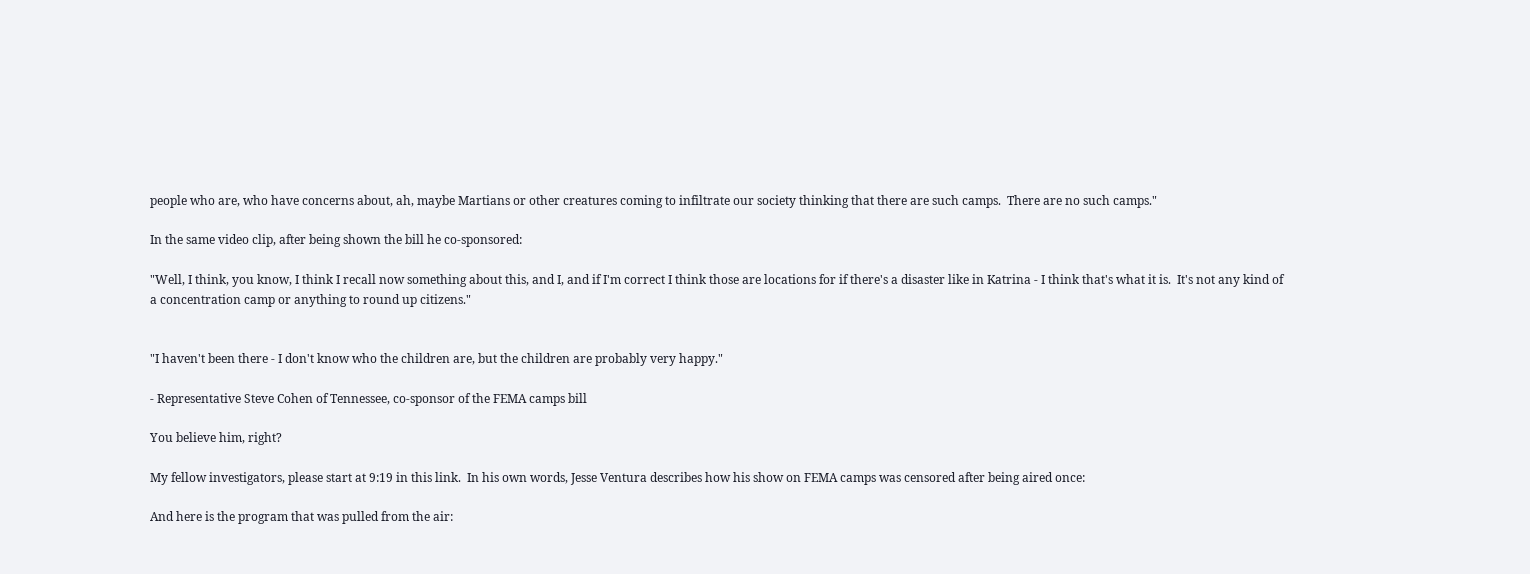people who are, who have concerns about, ah, maybe Martians or other creatures coming to infiltrate our society thinking that there are such camps.  There are no such camps."

In the same video clip, after being shown the bill he co-sponsored:

"Well, I think, you know, I think I recall now something about this, and I, and if I'm correct I think those are locations for if there's a disaster like in Katrina - I think that's what it is.  It's not any kind of a concentration camp or anything to round up citizens."


"I haven't been there - I don't know who the children are, but the children are probably very happy."

- Representative Steve Cohen of Tennessee, co-sponsor of the FEMA camps bill

You believe him, right?

My fellow investigators, please start at 9:19 in this link.  In his own words, Jesse Ventura describes how his show on FEMA camps was censored after being aired once:

And here is the program that was pulled from the air: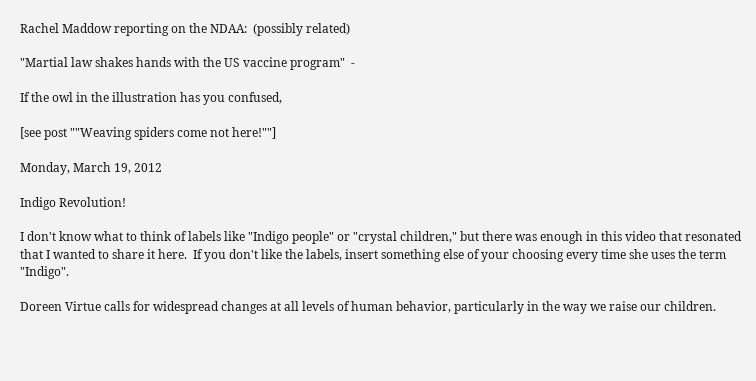Rachel Maddow reporting on the NDAA:  (possibly related)

"Martial law shakes hands with the US vaccine program"  -

If the owl in the illustration has you confused,

[see post ""Weaving spiders come not here!""]

Monday, March 19, 2012

Indigo Revolution!

I don't know what to think of labels like "Indigo people" or "crystal children," but there was enough in this video that resonated that I wanted to share it here.  If you don't like the labels, insert something else of your choosing every time she uses the term "Indigo".

Doreen Virtue calls for widespread changes at all levels of human behavior, particularly in the way we raise our children.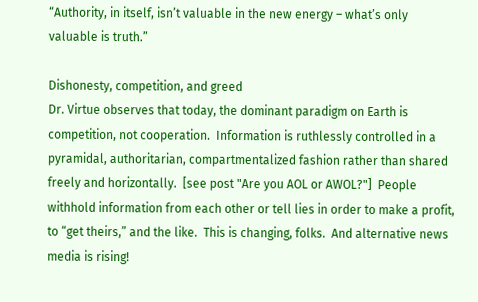“Authority, in itself, isn’t valuable in the new energy – what’s only valuable is truth.”

Dishonesty, competition, and greed
Dr. Virtue observes that today, the dominant paradigm on Earth is competition, not cooperation.  Information is ruthlessly controlled in a pyramidal, authoritarian, compartmentalized fashion rather than shared freely and horizontally.  [see post "Are you AOL or AWOL?"]  People withhold information from each other or tell lies in order to make a profit, to “get theirs,” and the like.  This is changing, folks.  And alternative news media is rising!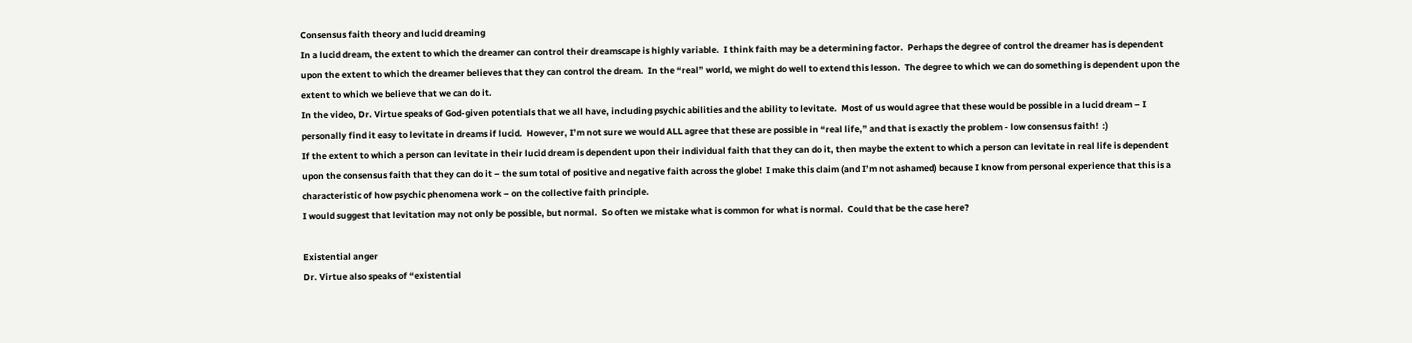Consensus faith theory and lucid dreaming
In a lucid dream, the extent to which the dreamer can control their dreamscape is highly variable.  I think faith may be a determining factor.  Perhaps the degree of control the dreamer has is dependent upon the extent to which the dreamer believes that they can control the dream.  In the “real” world, we might do well to extend this lesson.  The degree to which we can do something is dependent upon the extent to which we believe that we can do it.
In the video, Dr. Virtue speaks of God-given potentials that we all have, including psychic abilities and the ability to levitate.  Most of us would agree that these would be possible in a lucid dream – I personally find it easy to levitate in dreams if lucid.  However, I’m not sure we would ALL agree that these are possible in “real life,” and that is exactly the problem - low consensus faith!  :)
If the extent to which a person can levitate in their lucid dream is dependent upon their individual faith that they can do it, then maybe the extent to which a person can levitate in real life is dependent upon the consensus faith that they can do it – the sum total of positive and negative faith across the globe!  I make this claim (and I’m not ashamed) because I know from personal experience that this is a characteristic of how psychic phenomena work – on the collective faith principle.
I would suggest that levitation may not only be possible, but normal.  So often we mistake what is common for what is normal.  Could that be the case here?

Existential anger
Dr. Virtue also speaks of “existential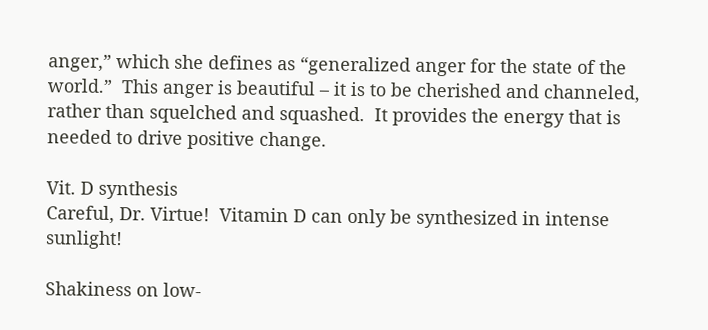anger,” which she defines as “generalized anger for the state of the world.”  This anger is beautiful – it is to be cherished and channeled, rather than squelched and squashed.  It provides the energy that is needed to drive positive change.

Vit. D synthesis
Careful, Dr. Virtue!  Vitamin D can only be synthesized in intense sunlight!

Shakiness on low-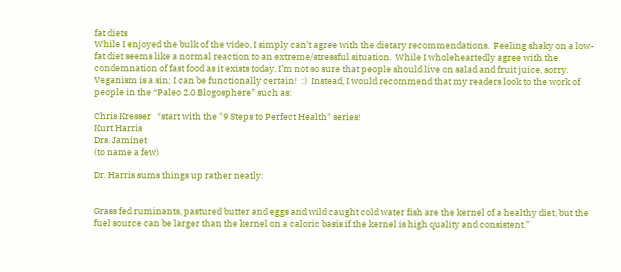fat diets
While I enjoyed the bulk of the video, I simply can’t agree with the dietary recommendations.  Feeling shaky on a low-fat diet seems like a normal reaction to an extreme/stressful situation.  While I wholeheartedly agree with the condemnation of fast food as it exists today, I’m not so sure that people should live on salad and fruit juice, sorry.  Veganism is a sin; I can be functionally certain!  :)  Instead, I would recommend that my readers look to the work of people in the “Paleo 2.0 Blogosphere” such as:

Chris Kresser   *start with the "9 Steps to Perfect Health" series!
Kurt Harris
Drs. Jaminet
(to name a few)

Dr. Harris sums things up rather neatly:


Grass fed ruminants, pastured butter and eggs and wild caught cold water fish are the kernel of a healthy diet, but the fuel source can be larger than the kernel on a caloric basis if the kernel is high quality and consistent.”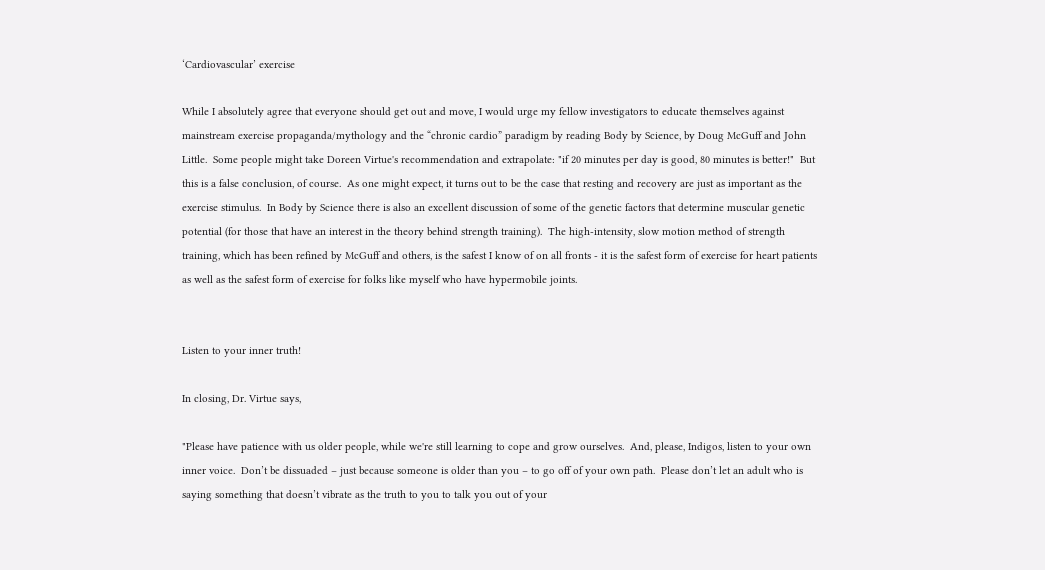‘Cardiovascular’ exercise

While I absolutely agree that everyone should get out and move, I would urge my fellow investigators to educate themselves against mainstream exercise propaganda/mythology and the “chronic cardio” paradigm by reading Body by Science, by Doug McGuff and John Little.  Some people might take Doreen Virtue's recommendation and extrapolate: "if 20 minutes per day is good, 80 minutes is better!"  But this is a false conclusion, of course.  As one might expect, it turns out to be the case that resting and recovery are just as important as the exercise stimulus.  In Body by Science there is also an excellent discussion of some of the genetic factors that determine muscular genetic potential (for those that have an interest in the theory behind strength training).  The high-intensity, slow motion method of strength training, which has been refined by McGuff and others, is the safest I know of on all fronts - it is the safest form of exercise for heart patients as well as the safest form of exercise for folks like myself who have hypermobile joints.


Listen to your inner truth!

In closing, Dr. Virtue says,

"Please have patience with us older people, while we're still learning to cope and grow ourselves.  And, please, Indigos, listen to your own inner voice.  Don’t be dissuaded – just because someone is older than you – to go off of your own path.  Please don’t let an adult who is saying something that doesn’t vibrate as the truth to you to talk you out of your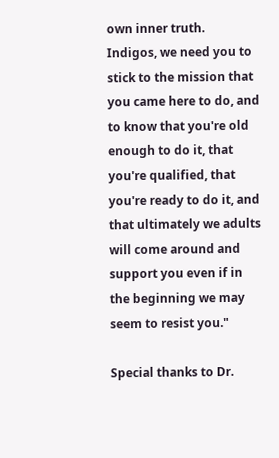own inner truth.  Indigos, we need you to stick to the mission that you came here to do, and to know that you're old enough to do it, that you're qualified, that you're ready to do it, and that ultimately we adults will come around and support you even if in the beginning we may seem to resist you."

Special thanks to Dr.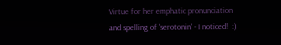Virtue for her emphatic pronunciation and spelling of 'serotonin' - I noticed!  :)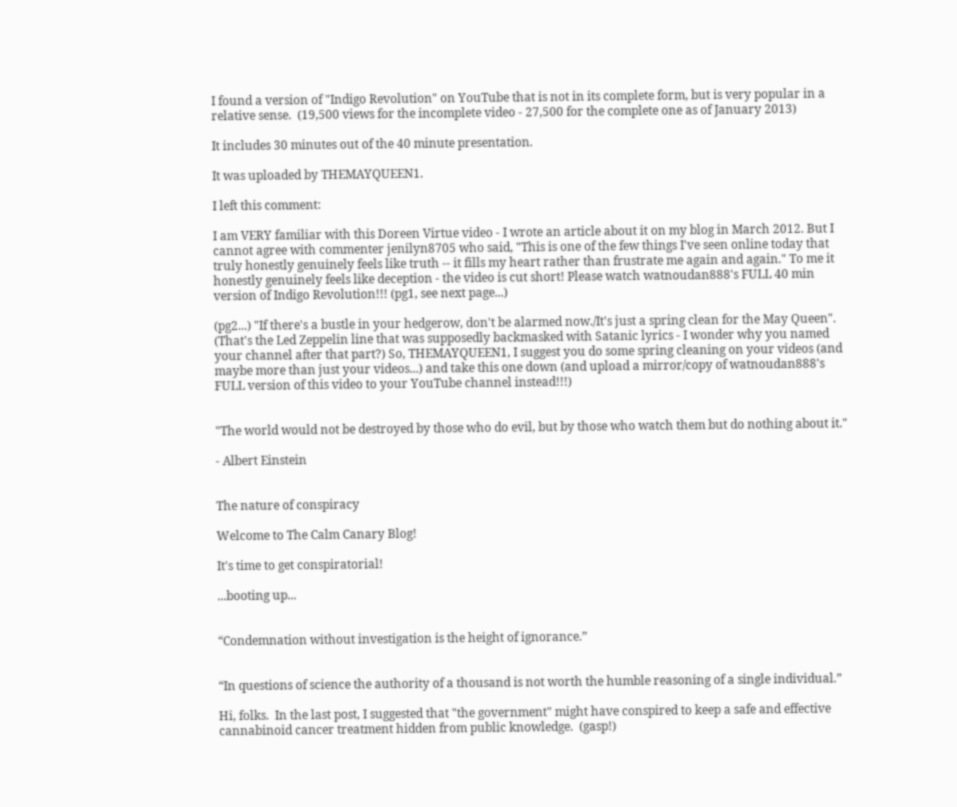I found a version of "Indigo Revolution" on YouTube that is not in its complete form, but is very popular in a relative sense.  (19,500 views for the incomplete video - 27,500 for the complete one as of January 2013)

It includes 30 minutes out of the 40 minute presentation.

It was uploaded by THEMAYQUEEN1.

I left this comment:

I am VERY familiar with this Doreen Virtue video - I wrote an article about it on my blog in March 2012. But I cannot agree with commenter jenilyn8705 who said, "This is one of the few things I've seen online today that truly honestly genuinely feels like truth -- it fills my heart rather than frustrate me again and again." To me it honestly genuinely feels like deception - the video is cut short! Please watch watnoudan888's FULL 40 min version of Indigo Revolution!!! (pg1, see next page...)

(pg2...) "If there's a bustle in your hedgerow, don't be alarmed now./It's just a spring clean for the May Queen". (That's the Led Zeppelin line that was supposedly backmasked with Satanic lyrics - I wonder why you named your channel after that part?) So, THEMAYQUEEN1, I suggest you do some spring cleaning on your videos (and maybe more than just your videos...) and take this one down (and upload a mirror/copy of watnoudan888's FULL version of this video to your YouTube channel instead!!!)


"The world would not be destroyed by those who do evil, but by those who watch them but do nothing about it."

- Albert Einstein


The nature of conspiracy

Welcome to The Calm Canary Blog!

It's time to get conspiratorial!

...booting up...


“Condemnation without investigation is the height of ignorance.”


“In questions of science the authority of a thousand is not worth the humble reasoning of a single individual.”

Hi, folks.  In the last post, I suggested that "the government" might have conspired to keep a safe and effective cannabinoid cancer treatment hidden from public knowledge.  (gasp!)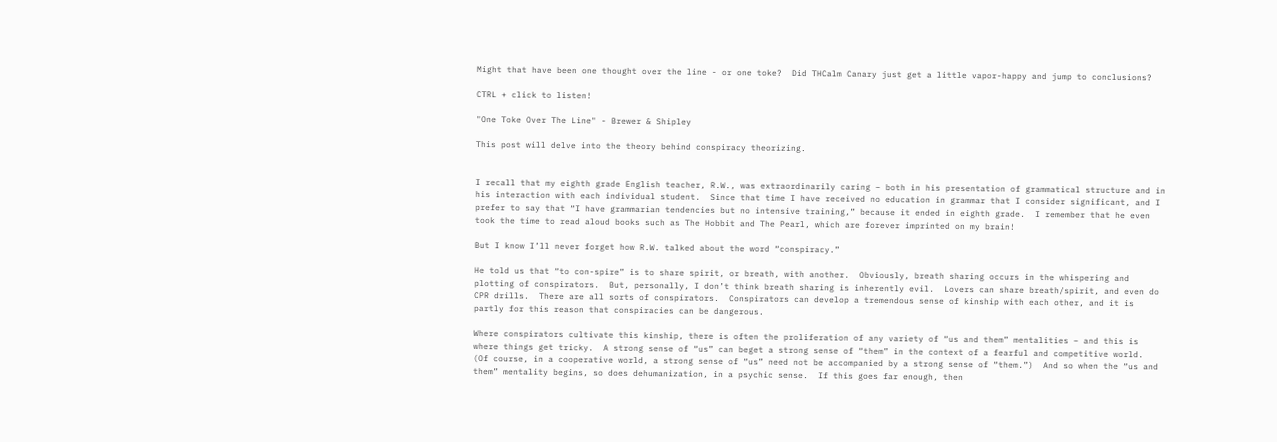Might that have been one thought over the line - or one toke?  Did THCalm Canary just get a little vapor-happy and jump to conclusions?

CTRL + click to listen!

"One Toke Over The Line" - Brewer & Shipley

This post will delve into the theory behind conspiracy theorizing.


I recall that my eighth grade English teacher, R.W., was extraordinarily caring – both in his presentation of grammatical structure and in his interaction with each individual student.  Since that time I have received no education in grammar that I consider significant, and I prefer to say that “I have grammarian tendencies but no intensive training,” because it ended in eighth grade.  I remember that he even took the time to read aloud books such as The Hobbit and The Pearl, which are forever imprinted on my brain!

But I know I’ll never forget how R.W. talked about the word “conspiracy.”

He told us that “to con-spire” is to share spirit, or breath, with another.  Obviously, breath sharing occurs in the whispering and plotting of conspirators.  But, personally, I don’t think breath sharing is inherently evil.  Lovers can share breath/spirit, and even do CPR drills.  There are all sorts of conspirators.  Conspirators can develop a tremendous sense of kinship with each other, and it is partly for this reason that conspiracies can be dangerous.

Where conspirators cultivate this kinship, there is often the proliferation of any variety of “us and them” mentalities – and this is where things get tricky.  A strong sense of “us” can beget a strong sense of “them” in the context of a fearful and competitive world.  (Of course, in a cooperative world, a strong sense of “us” need not be accompanied by a strong sense of “them.”)  And so when the “us and them” mentality begins, so does dehumanization, in a psychic sense.  If this goes far enough, then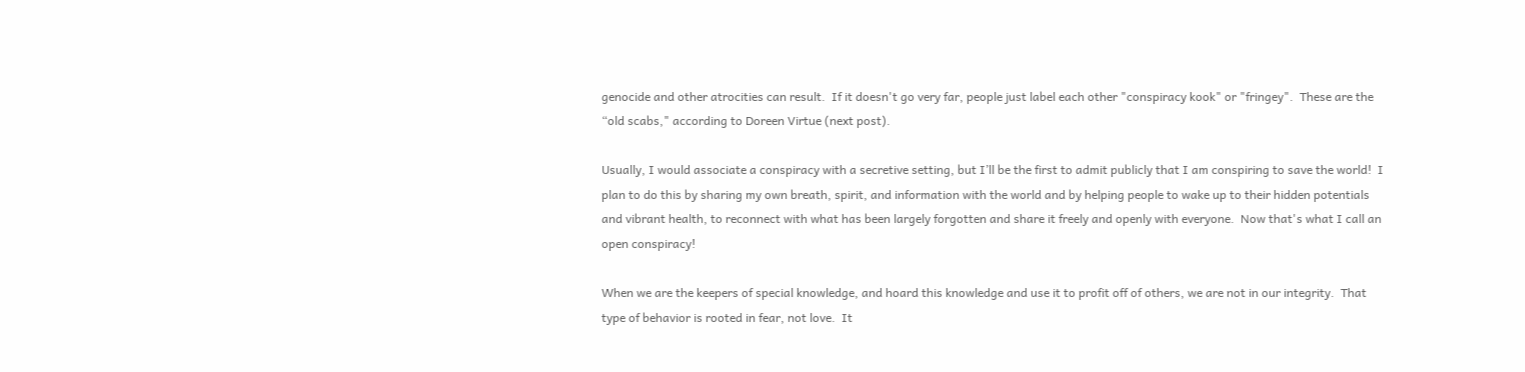genocide and other atrocities can result.  If it doesn't go very far, people just label each other "conspiracy kook" or "fringey".  These are the “old scabs," according to Doreen Virtue (next post).

Usually, I would associate a conspiracy with a secretive setting, but I’ll be the first to admit publicly that I am conspiring to save the world!  I plan to do this by sharing my own breath, spirit, and information with the world and by helping people to wake up to their hidden potentials and vibrant health, to reconnect with what has been largely forgotten and share it freely and openly with everyone.  Now that's what I call an open conspiracy!

When we are the keepers of special knowledge, and hoard this knowledge and use it to profit off of others, we are not in our integrity.  That type of behavior is rooted in fear, not love.  It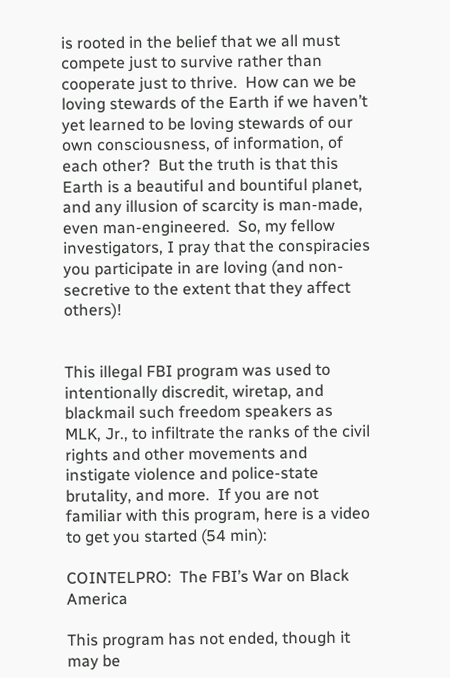is rooted in the belief that we all must compete just to survive rather than cooperate just to thrive.  How can we be loving stewards of the Earth if we haven’t yet learned to be loving stewards of our own consciousness, of information, of each other?  But the truth is that this Earth is a beautiful and bountiful planet, and any illusion of scarcity is man-made, even man-engineered.  So, my fellow investigators, I pray that the conspiracies you participate in are loving (and non-secretive to the extent that they affect others)!


This illegal FBI program was used to intentionally discredit, wiretap, and blackmail such freedom speakers as MLK, Jr., to infiltrate the ranks of the civil rights and other movements and instigate violence and police-state brutality, and more.  If you are not familiar with this program, here is a video to get you started (54 min):

COINTELPRO:  The FBI’s War on Black America

This program has not ended, though it may be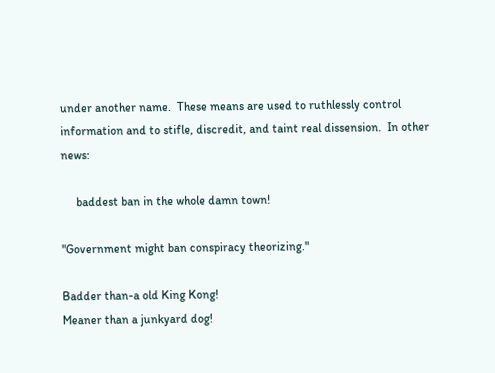under another name.  These means are used to ruthlessly control information and to stifle, discredit, and taint real dissension.  In other news:

     baddest ban in the whole damn town!

"Government might ban conspiracy theorizing."

Badder than-a old King Kong!
Meaner than a junkyard dog!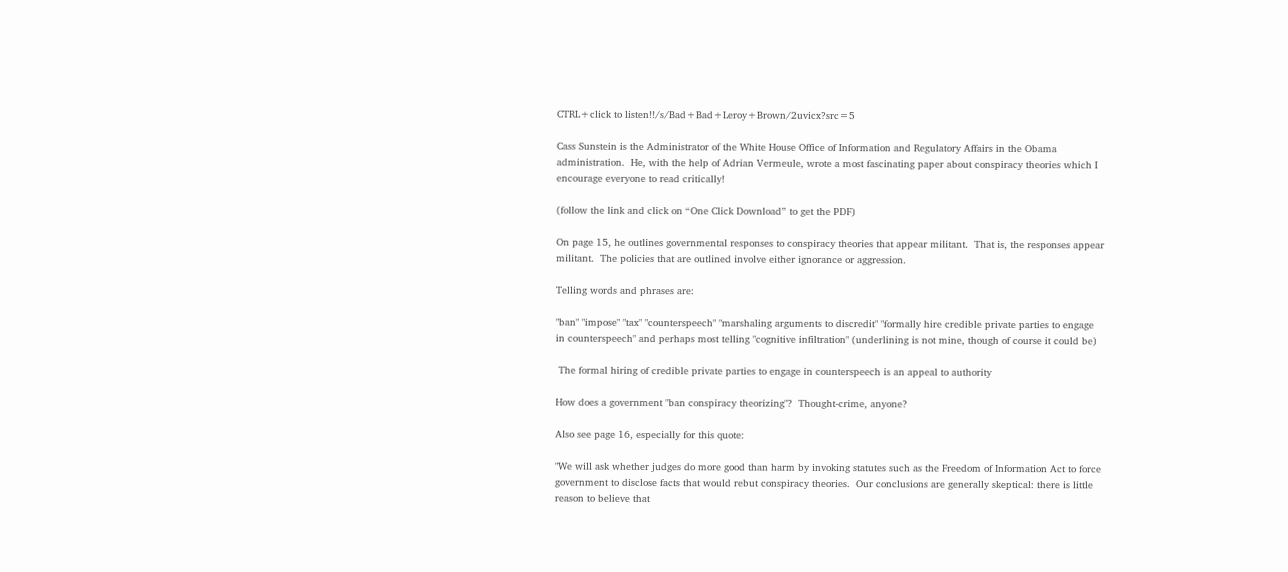CTRL+click to listen!!/s/Bad+Bad+Leroy+Brown/2uvicx?src=5

Cass Sunstein is the Administrator of the White House Office of Information and Regulatory Affairs in the Obama administration.  He, with the help of Adrian Vermeule, wrote a most fascinating paper about conspiracy theories which I encourage everyone to read critically!

(follow the link and click on “One Click Download” to get the PDF)

On page 15, he outlines governmental responses to conspiracy theories that appear militant.  That is, the responses appear militant.  The policies that are outlined involve either ignorance or aggression.

Telling words and phrases are:

"ban" "impose" "tax" "counterspeech" "marshaling arguments to discredit" "formally hire credible private parties to engage in counterspeech" and perhaps most telling "cognitive infiltration" (underlining is not mine, though of course it could be)

 The formal hiring of credible private parties to engage in counterspeech is an appeal to authority

How does a government "ban conspiracy theorizing"?  Thought-crime, anyone?

Also see page 16, especially for this quote:

"We will ask whether judges do more good than harm by invoking statutes such as the Freedom of Information Act to force government to disclose facts that would rebut conspiracy theories.  Our conclusions are generally skeptical: there is little reason to believe that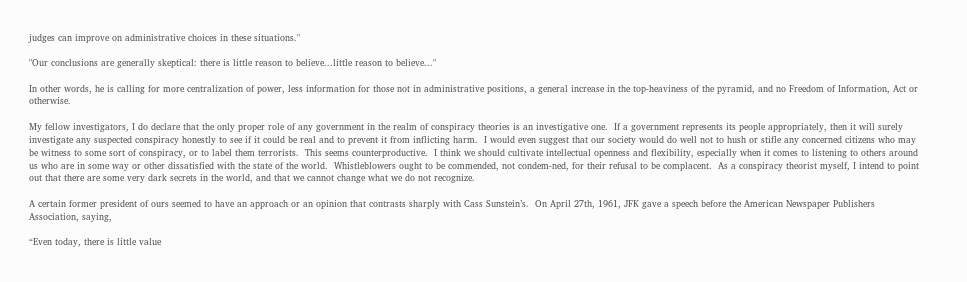judges can improve on administrative choices in these situations."

"Our conclusions are generally skeptical: there is little reason to believe...little reason to believe..."

In other words, he is calling for more centralization of power, less information for those not in administrative positions, a general increase in the top-heaviness of the pyramid, and no Freedom of Information, Act or otherwise.

My fellow investigators, I do declare that the only proper role of any government in the realm of conspiracy theories is an investigative one.  If a government represents its people appropriately, then it will surely investigate any suspected conspiracy honestly to see if it could be real and to prevent it from inflicting harm.  I would even suggest that our society would do well not to hush or stifle any concerned citizens who may be witness to some sort of conspiracy, or to label them terrorists.  This seems counterproductive.  I think we should cultivate intellectual openness and flexibility, especially when it comes to listening to others around us who are in some way or other dissatisfied with the state of the world.  Whistleblowers ought to be commended, not condem-ned, for their refusal to be complacent.  As a conspiracy theorist myself, I intend to point out that there are some very dark secrets in the world, and that we cannot change what we do not recognize.

A certain former president of ours seemed to have an approach or an opinion that contrasts sharply with Cass Sunstein’s.  On April 27th, 1961, JFK gave a speech before the American Newspaper Publishers Association, saying,

“Even today, there is little value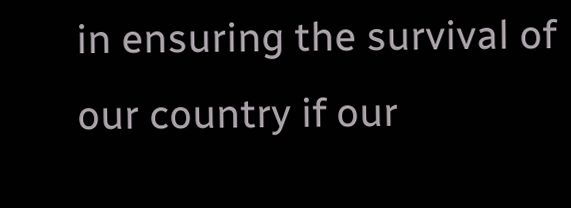in ensuring the survival of our country if our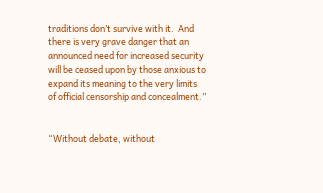traditions don’t survive with it.  And there is very grave danger that an announced need for increased security will be ceased upon by those anxious to expand its meaning to the very limits of official censorship and concealment.”


“Without debate, without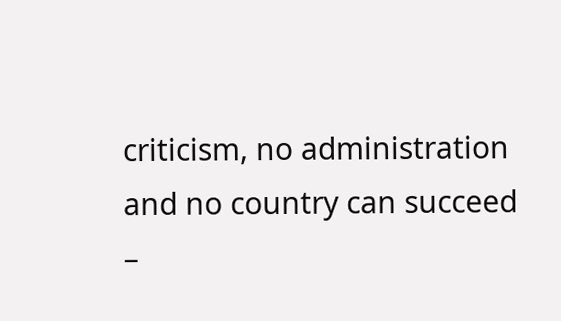criticism, no administration and no country can succeed –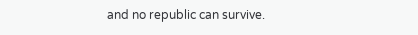and no republic can survive.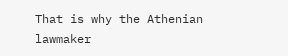That is why the Athenian lawmaker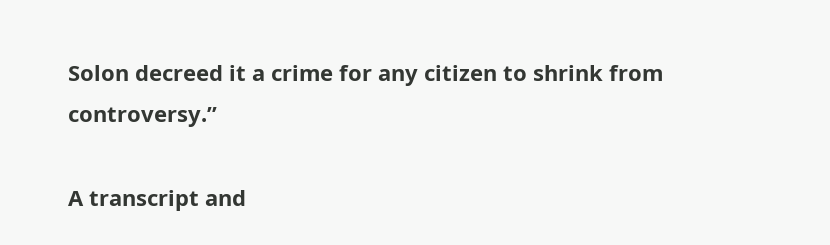Solon decreed it a crime for any citizen to shrink from controversy.”

A transcript and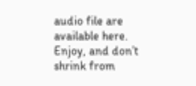audio file are available here.  Enjoy, and don’t shrink from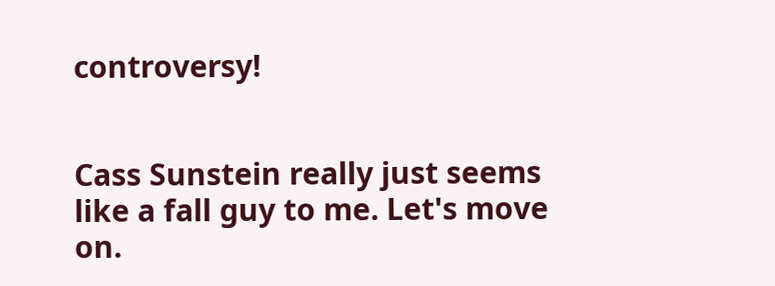controversy!


Cass Sunstein really just seems like a fall guy to me. Let's move on.